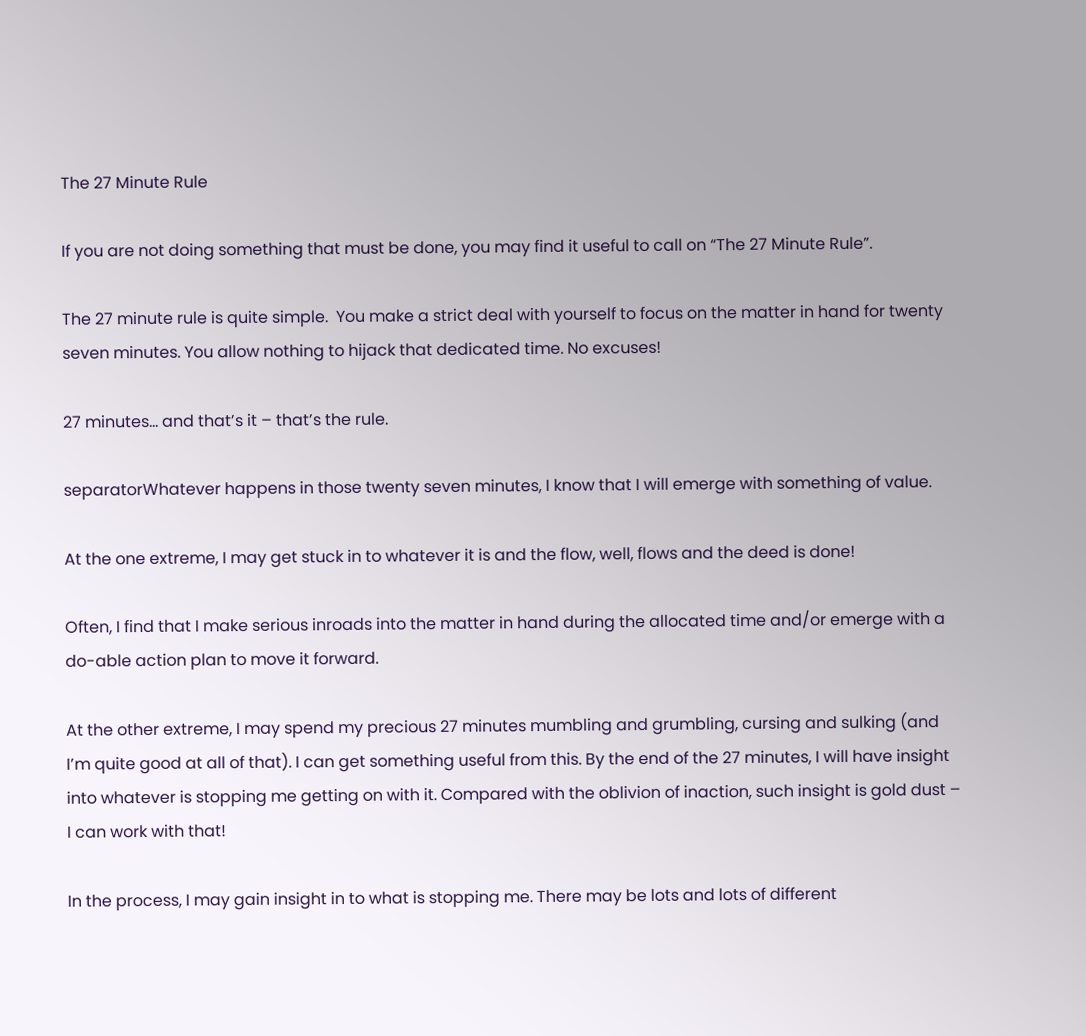The 27 Minute Rule

If you are not doing something that must be done, you may find it useful to call on “The 27 Minute Rule”.

The 27 minute rule is quite simple.  You make a strict deal with yourself to focus on the matter in hand for twenty seven minutes. You allow nothing to hijack that dedicated time. No excuses!

27 minutes… and that’s it – that’s the rule.

separatorWhatever happens in those twenty seven minutes, I know that I will emerge with something of value.

At the one extreme, I may get stuck in to whatever it is and the flow, well, flows and the deed is done!

Often, I find that I make serious inroads into the matter in hand during the allocated time and/or emerge with a do-able action plan to move it forward.

At the other extreme, I may spend my precious 27 minutes mumbling and grumbling, cursing and sulking (and I’m quite good at all of that). I can get something useful from this. By the end of the 27 minutes, I will have insight into whatever is stopping me getting on with it. Compared with the oblivion of inaction, such insight is gold dust – I can work with that!

In the process, I may gain insight in to what is stopping me. There may be lots and lots of different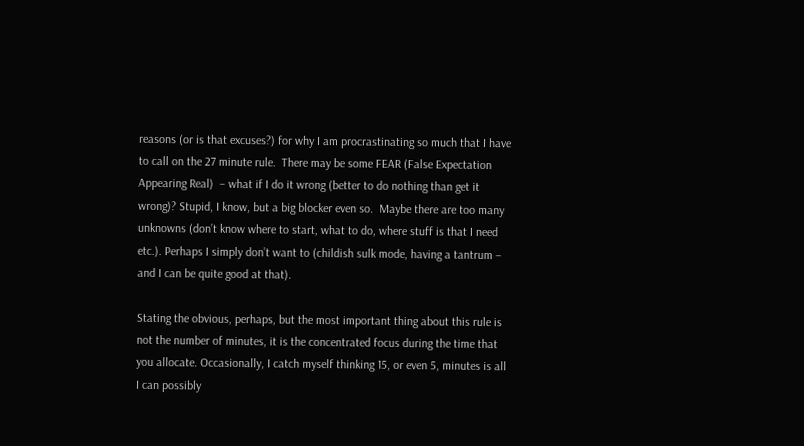reasons (or is that excuses?) for why I am procrastinating so much that I have to call on the 27 minute rule.  There may be some FEAR (False Expectation Appearing Real)  – what if I do it wrong (better to do nothing than get it wrong)? Stupid, I know, but a big blocker even so.  Maybe there are too many unknowns (don’t know where to start, what to do, where stuff is that I need etc.). Perhaps I simply don’t want to (childish sulk mode, having a tantrum – and I can be quite good at that).

Stating the obvious, perhaps, but the most important thing about this rule is not the number of minutes, it is the concentrated focus during the time that you allocate. Occasionally, I catch myself thinking 15, or even 5, minutes is all I can possibly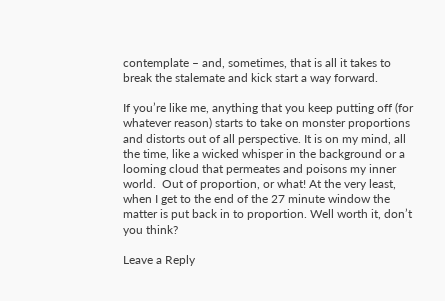contemplate – and, sometimes, that is all it takes to break the stalemate and kick start a way forward.

If you’re like me, anything that you keep putting off (for whatever reason) starts to take on monster proportions and distorts out of all perspective. It is on my mind, all the time, like a wicked whisper in the background or a looming cloud that permeates and poisons my inner world.  Out of proportion, or what! At the very least, when I get to the end of the 27 minute window the matter is put back in to proportion. Well worth it, don’t you think?

Leave a Reply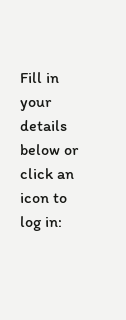Fill in your details below or click an icon to log in: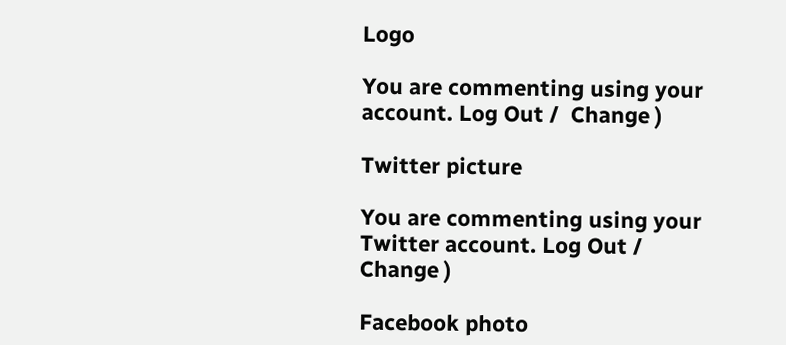Logo

You are commenting using your account. Log Out /  Change )

Twitter picture

You are commenting using your Twitter account. Log Out /  Change )

Facebook photo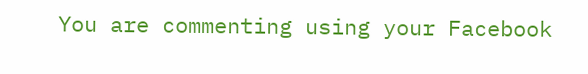You are commenting using your Facebook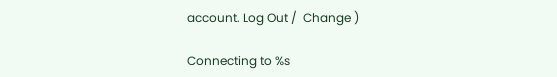account. Log Out /  Change )

Connecting to %s